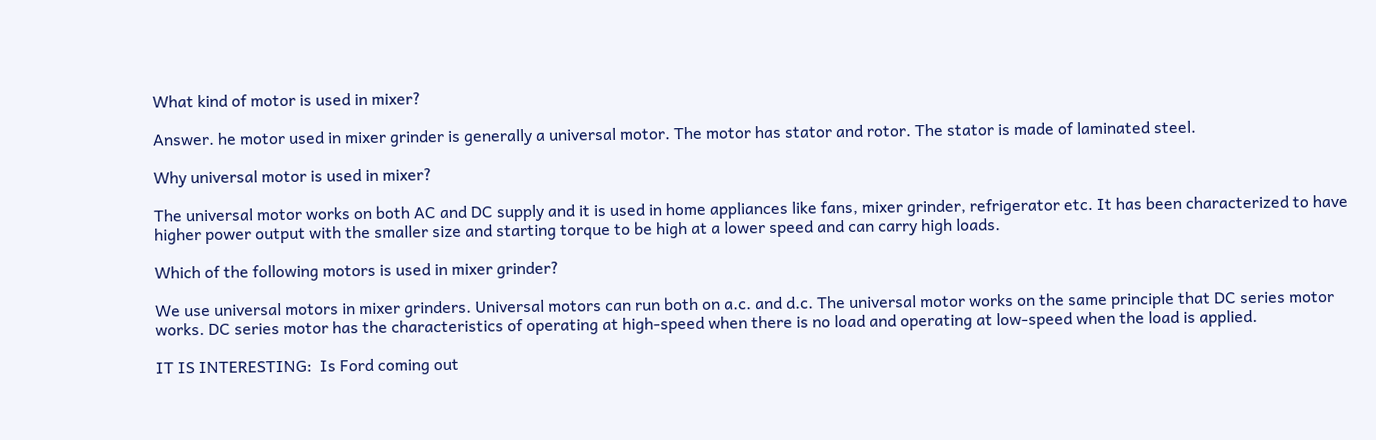What kind of motor is used in mixer?

Answer. he motor used in mixer grinder is generally a universal motor. The motor has stator and rotor. The stator is made of laminated steel.

Why universal motor is used in mixer?

The universal motor works on both AC and DC supply and it is used in home appliances like fans, mixer grinder, refrigerator etc. It has been characterized to have higher power output with the smaller size and starting torque to be high at a lower speed and can carry high loads.

Which of the following motors is used in mixer grinder?

We use universal motors in mixer grinders. Universal motors can run both on a.c. and d.c. The universal motor works on the same principle that DC series motor works. DC series motor has the characteristics of operating at high-speed when there is no load and operating at low-speed when the load is applied.

IT IS INTERESTING:  Is Ford coming out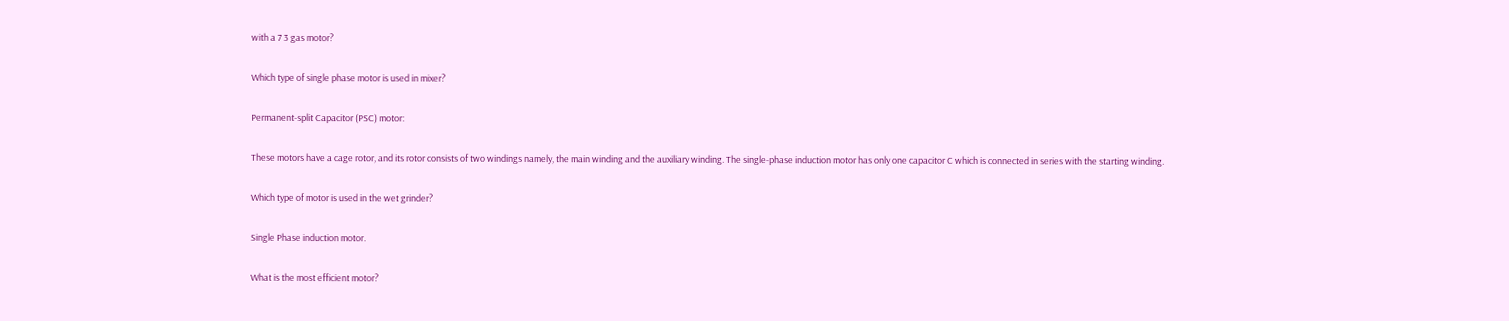with a 7 3 gas motor?

Which type of single phase motor is used in mixer?

Permanent-split Capacitor (PSC) motor:

These motors have a cage rotor, and its rotor consists of two windings namely, the main winding and the auxiliary winding. The single-phase induction motor has only one capacitor C which is connected in series with the starting winding.

Which type of motor is used in the wet grinder?

Single Phase induction motor.

What is the most efficient motor?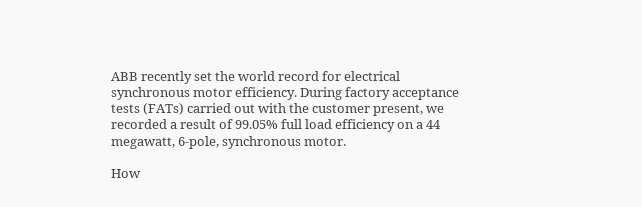ABB recently set the world record for electrical synchronous motor efficiency. During factory acceptance tests (FATs) carried out with the customer present, we recorded a result of 99.05% full load efficiency on a 44 megawatt, 6-pole, synchronous motor.

How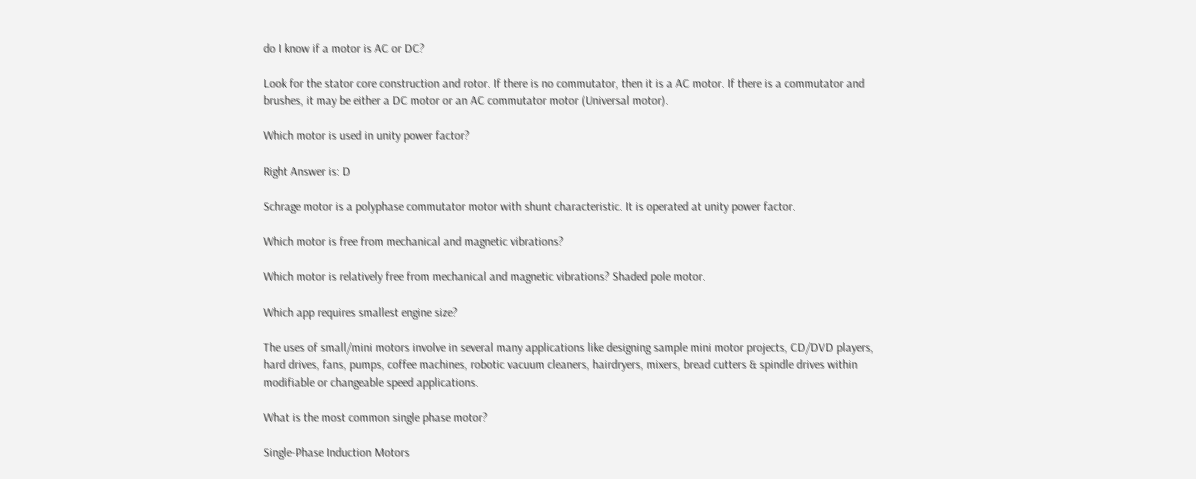do I know if a motor is AC or DC?

Look for the stator core construction and rotor. If there is no commutator, then it is a AC motor. If there is a commutator and brushes, it may be either a DC motor or an AC commutator motor (Universal motor).

Which motor is used in unity power factor?

Right Answer is: D

Schrage motor is a polyphase commutator motor with shunt characteristic. It is operated at unity power factor.

Which motor is free from mechanical and magnetic vibrations?

Which motor is relatively free from mechanical and magnetic vibrations? Shaded pole motor.

Which app requires smallest engine size?

The uses of small/mini motors involve in several many applications like designing sample mini motor projects, CD/DVD players, hard drives, fans, pumps, coffee machines, robotic vacuum cleaners, hairdryers, mixers, bread cutters & spindle drives within modifiable or changeable speed applications.

What is the most common single phase motor?

Single-Phase Induction Motors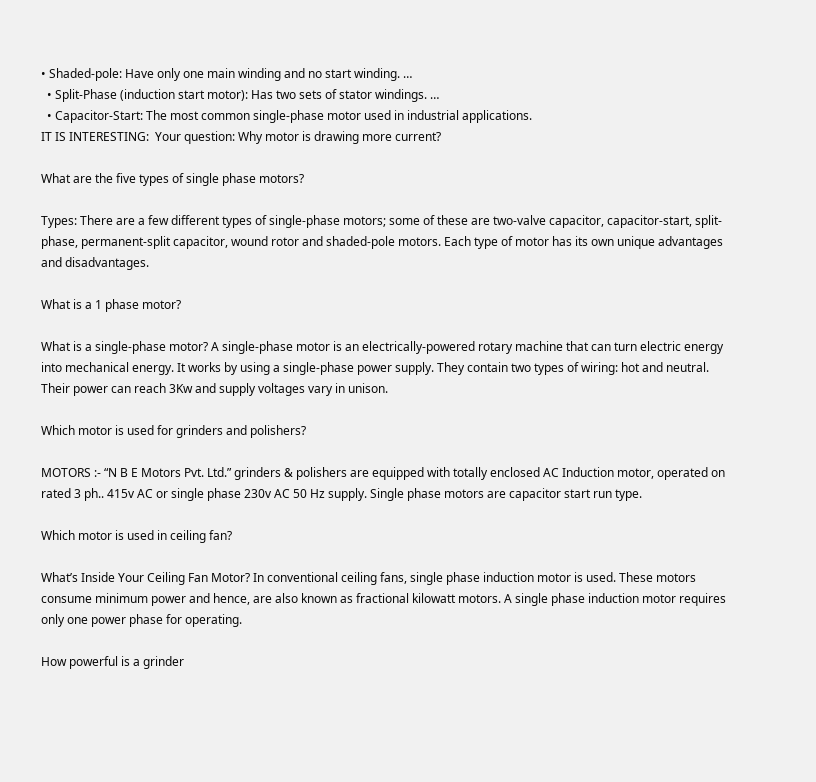• Shaded-pole: Have only one main winding and no start winding. …
  • Split-Phase (induction start motor): Has two sets of stator windings. …
  • Capacitor-Start: The most common single-phase motor used in industrial applications.
IT IS INTERESTING:  Your question: Why motor is drawing more current?

What are the five types of single phase motors?

Types: There are a few different types of single-phase motors; some of these are two-valve capacitor, capacitor-start, split-phase, permanent-split capacitor, wound rotor and shaded-pole motors. Each type of motor has its own unique advantages and disadvantages.

What is a 1 phase motor?

What is a single-phase motor? A single-phase motor is an electrically-powered rotary machine that can turn electric energy into mechanical energy. It works by using a single-phase power supply. They contain two types of wiring: hot and neutral. Their power can reach 3Kw and supply voltages vary in unison.

Which motor is used for grinders and polishers?

MOTORS :- “N B E Motors Pvt. Ltd.” grinders & polishers are equipped with totally enclosed AC Induction motor, operated on rated 3 ph.. 415v AC or single phase 230v AC 50 Hz supply. Single phase motors are capacitor start run type.

Which motor is used in ceiling fan?

What’s Inside Your Ceiling Fan Motor? In conventional ceiling fans, single phase induction motor is used. These motors consume minimum power and hence, are also known as fractional kilowatt motors. A single phase induction motor requires only one power phase for operating.

How powerful is a grinder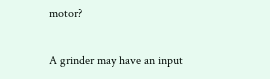motor?

A grinder may have an input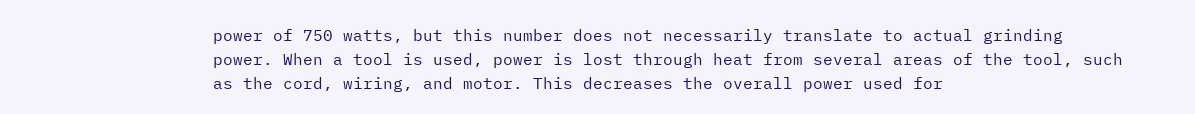power of 750 watts, but this number does not necessarily translate to actual grinding power. When a tool is used, power is lost through heat from several areas of the tool, such as the cord, wiring, and motor. This decreases the overall power used for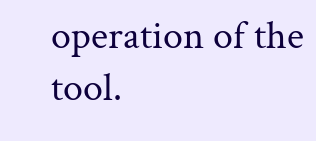operation of the tool.